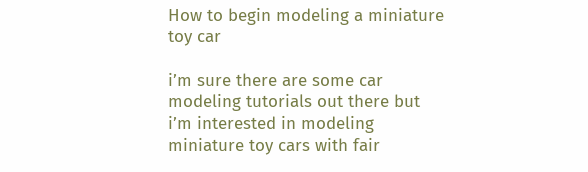How to begin modeling a miniature toy car

i’m sure there are some car modeling tutorials out there but i’m interested in modeling miniature toy cars with fair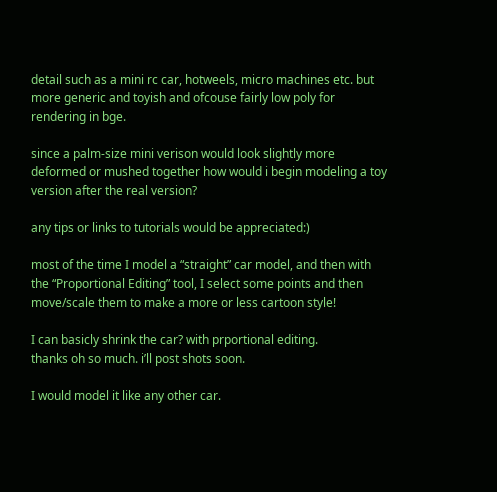detail such as a mini rc car, hotweels, micro machines etc. but more generic and toyish and ofcouse fairly low poly for rendering in bge.

since a palm-size mini verison would look slightly more deformed or mushed together how would i begin modeling a toy version after the real version?

any tips or links to tutorials would be appreciated:)

most of the time I model a “straight” car model, and then with the “Proportional Editing” tool, I select some points and then move/scale them to make a more or less cartoon style!

I can basicly shrink the car? with prportional editing.
thanks oh so much. i’ll post shots soon.

I would model it like any other car.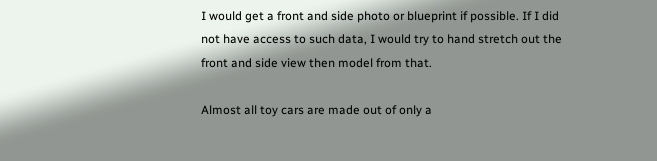I would get a front and side photo or blueprint if possible. If I did not have access to such data, I would try to hand stretch out the front and side view then model from that.

Almost all toy cars are made out of only a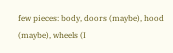few pieces: body, doors (maybe), hood (maybe), wheels (I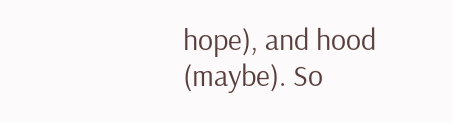hope), and hood (maybe). So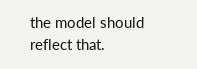the model should reflect that.